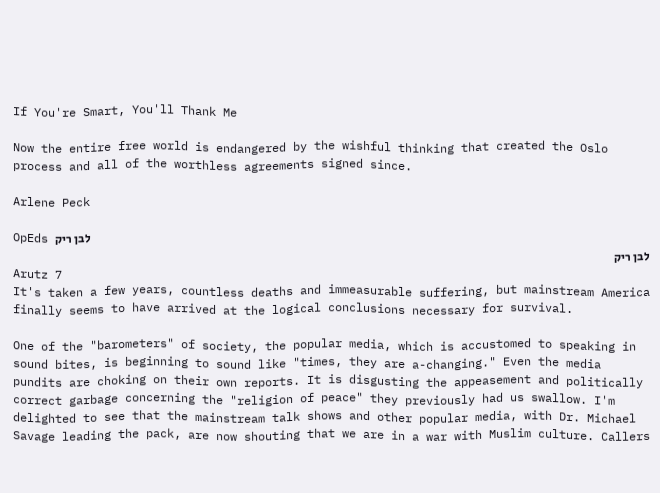If You're Smart, You'll Thank Me

Now the entire free world is endangered by the wishful thinking that created the Oslo process and all of the worthless agreements signed since.

Arlene Peck

OpEds לבן ריק
לבן ריק
Arutz 7
It's taken a few years, countless deaths and immeasurable suffering, but mainstream America finally seems to have arrived at the logical conclusions necessary for survival.

One of the "barometers" of society, the popular media, which is accustomed to speaking in sound bites, is beginning to sound like "times, they are a-changing." Even the media pundits are choking on their own reports. It is disgusting the appeasement and politically correct garbage concerning the "religion of peace" they previously had us swallow. I'm delighted to see that the mainstream talk shows and other popular media, with Dr. Michael Savage leading the pack, are now shouting that we are in a war with Muslim culture. Callers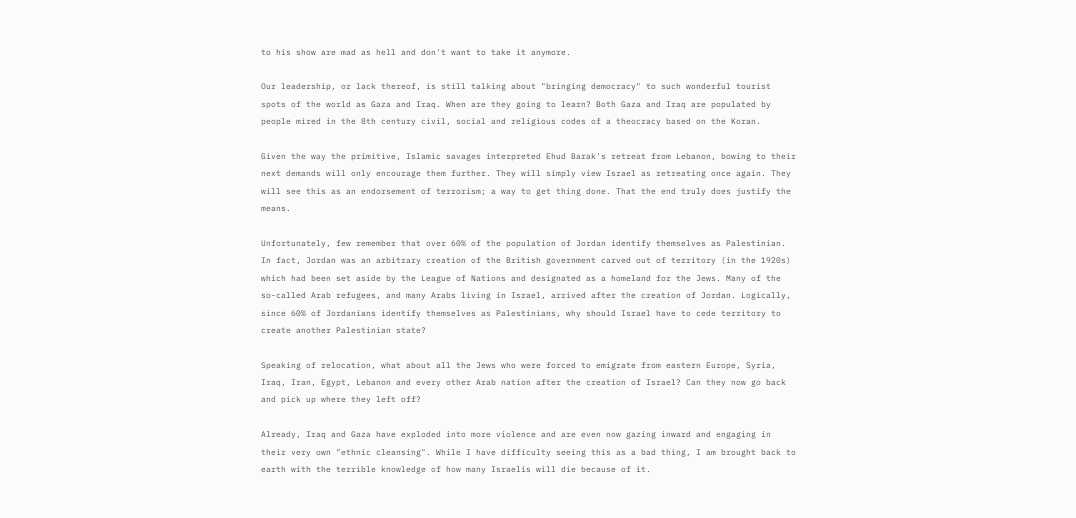to his show are mad as hell and don't want to take it anymore.

Our leadership, or lack thereof, is still talking about "bringing democracy" to such wonderful tourist spots of the world as Gaza and Iraq. When are they going to learn? Both Gaza and Iraq are populated by people mired in the 8th century civil, social and religious codes of a theocracy based on the Koran.

Given the way the primitive, Islamic savages interpreted Ehud Barak's retreat from Lebanon, bowing to their next demands will only encourage them further. They will simply view Israel as retreating once again. They will see this as an endorsement of terrorism; a way to get thing done. That the end truly does justify the means.

Unfortunately, few remember that over 60% of the population of Jordan identify themselves as Palestinian. In fact, Jordan was an arbitrary creation of the British government carved out of territory (in the 1920s) which had been set aside by the League of Nations and designated as a homeland for the Jews. Many of the so-called Arab refugees, and many Arabs living in Israel, arrived after the creation of Jordan. Logically, since 60% of Jordanians identify themselves as Palestinians, why should Israel have to cede territory to create another Palestinian state?

Speaking of relocation, what about all the Jews who were forced to emigrate from eastern Europe, Syria, Iraq, Iran, Egypt, Lebanon and every other Arab nation after the creation of Israel? Can they now go back and pick up where they left off?

Already, Iraq and Gaza have exploded into more violence and are even now gazing inward and engaging in their very own "ethnic cleansing". While I have difficulty seeing this as a bad thing, I am brought back to earth with the terrible knowledge of how many Israelis will die because of it.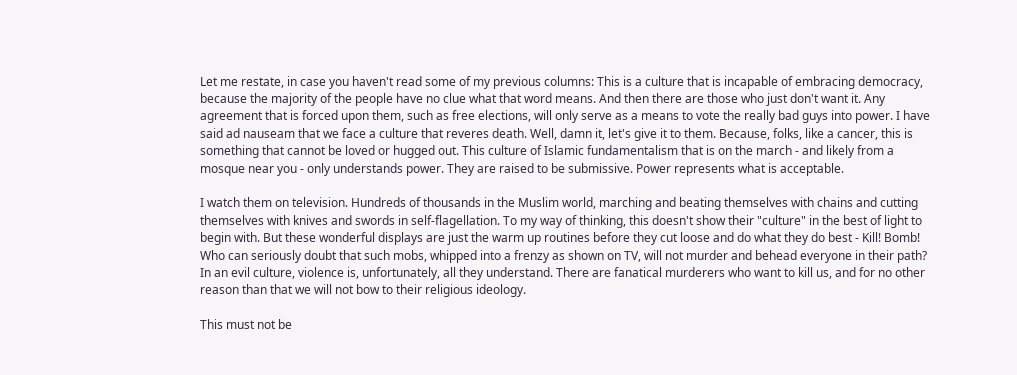Let me restate, in case you haven't read some of my previous columns: This is a culture that is incapable of embracing democracy, because the majority of the people have no clue what that word means. And then there are those who just don't want it. Any agreement that is forced upon them, such as free elections, will only serve as a means to vote the really bad guys into power. I have said ad nauseam that we face a culture that reveres death. Well, damn it, let's give it to them. Because, folks, like a cancer, this is something that cannot be loved or hugged out. This culture of Islamic fundamentalism that is on the march - and likely from a mosque near you - only understands power. They are raised to be submissive. Power represents what is acceptable.

I watch them on television. Hundreds of thousands in the Muslim world, marching and beating themselves with chains and cutting themselves with knives and swords in self-flagellation. To my way of thinking, this doesn't show their "culture" in the best of light to begin with. But these wonderful displays are just the warm up routines before they cut loose and do what they do best - Kill! Bomb! Who can seriously doubt that such mobs, whipped into a frenzy as shown on TV, will not murder and behead everyone in their path? In an evil culture, violence is, unfortunately, all they understand. There are fanatical murderers who want to kill us, and for no other reason than that we will not bow to their religious ideology.

This must not be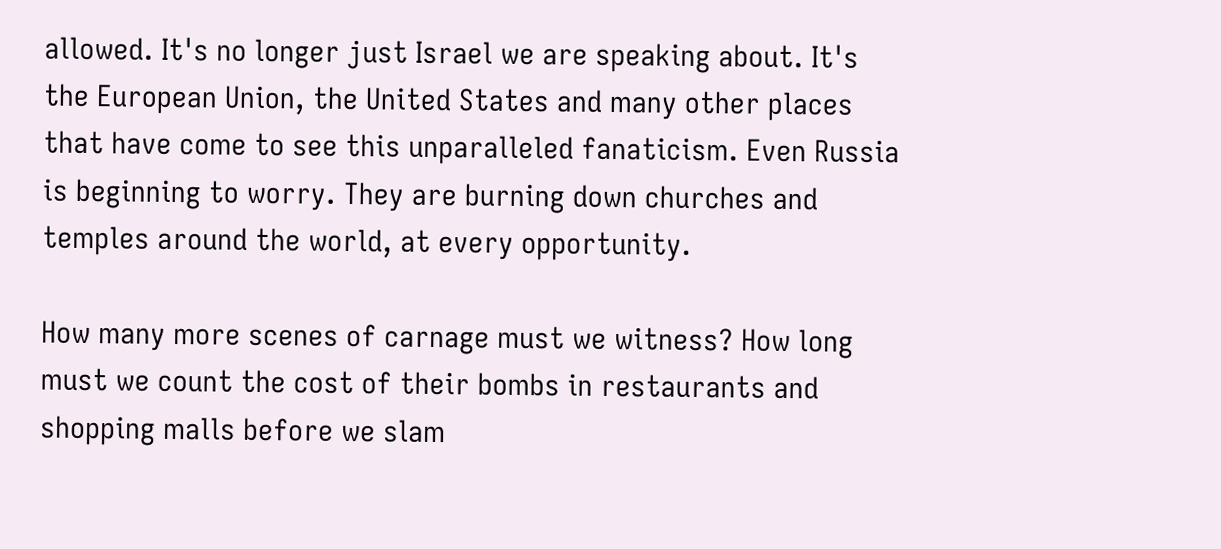allowed. It's no longer just Israel we are speaking about. It's the European Union, the United States and many other places that have come to see this unparalleled fanaticism. Even Russia is beginning to worry. They are burning down churches and temples around the world, at every opportunity.

How many more scenes of carnage must we witness? How long must we count the cost of their bombs in restaurants and shopping malls before we slam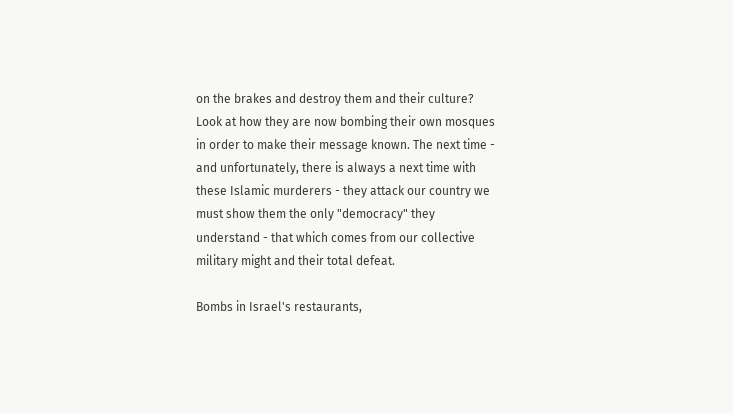on the brakes and destroy them and their culture? Look at how they are now bombing their own mosques in order to make their message known. The next time - and unfortunately, there is always a next time with these Islamic murderers - they attack our country we must show them the only "democracy" they understand - that which comes from our collective military might and their total defeat.

Bombs in Israel's restaurants,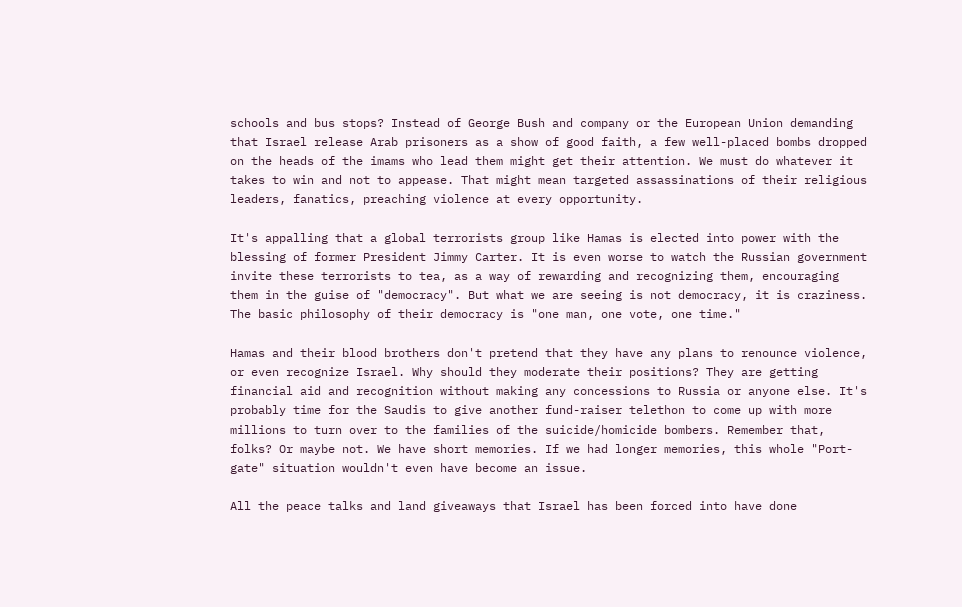schools and bus stops? Instead of George Bush and company or the European Union demanding that Israel release Arab prisoners as a show of good faith, a few well-placed bombs dropped on the heads of the imams who lead them might get their attention. We must do whatever it takes to win and not to appease. That might mean targeted assassinations of their religious leaders, fanatics, preaching violence at every opportunity.

It's appalling that a global terrorists group like Hamas is elected into power with the blessing of former President Jimmy Carter. It is even worse to watch the Russian government invite these terrorists to tea, as a way of rewarding and recognizing them, encouraging them in the guise of "democracy". But what we are seeing is not democracy, it is craziness. The basic philosophy of their democracy is "one man, one vote, one time."

Hamas and their blood brothers don't pretend that they have any plans to renounce violence, or even recognize Israel. Why should they moderate their positions? They are getting financial aid and recognition without making any concessions to Russia or anyone else. It's probably time for the Saudis to give another fund-raiser telethon to come up with more millions to turn over to the families of the suicide/homicide bombers. Remember that, folks? Or maybe not. We have short memories. If we had longer memories, this whole "Port-gate" situation wouldn't even have become an issue.

All the peace talks and land giveaways that Israel has been forced into have done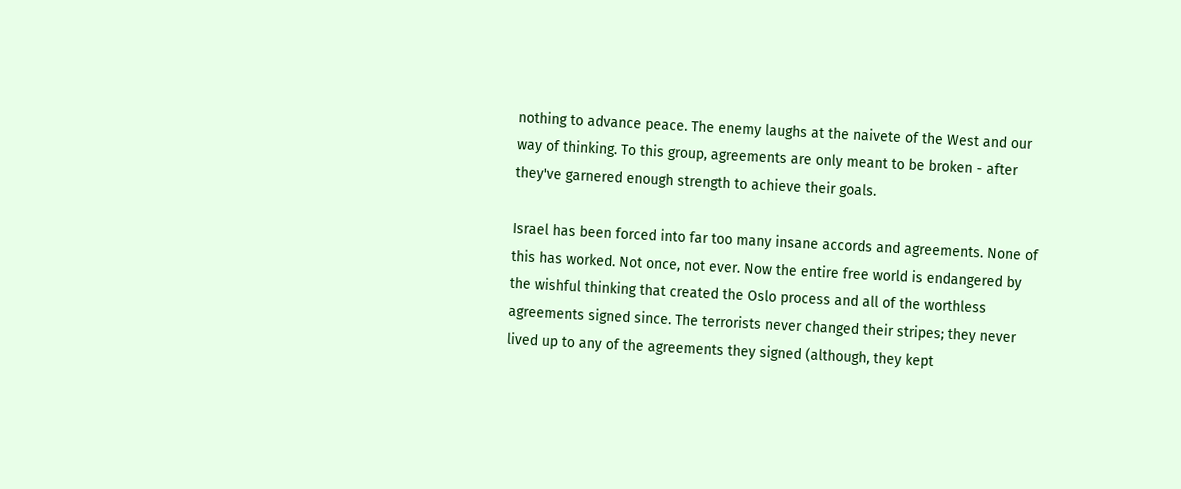nothing to advance peace. The enemy laughs at the naivete of the West and our way of thinking. To this group, agreements are only meant to be broken - after they've garnered enough strength to achieve their goals.

Israel has been forced into far too many insane accords and agreements. None of this has worked. Not once, not ever. Now the entire free world is endangered by the wishful thinking that created the Oslo process and all of the worthless agreements signed since. The terrorists never changed their stripes; they never lived up to any of the agreements they signed (although, they kept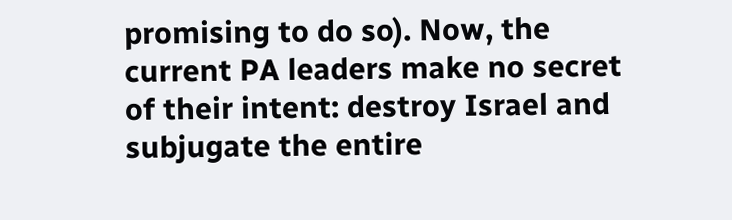promising to do so). Now, the current PA leaders make no secret of their intent: destroy Israel and subjugate the entire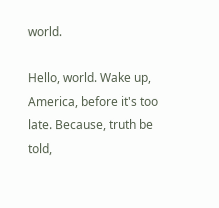world.

Hello, world. Wake up, America, before it's too late. Because, truth be told,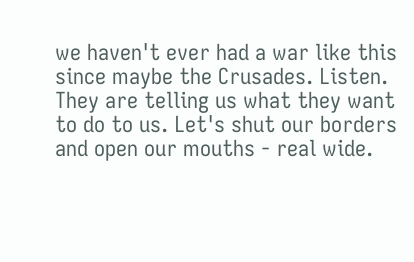we haven't ever had a war like this since maybe the Crusades. Listen. They are telling us what they want to do to us. Let's shut our borders and open our mouths - real wide.